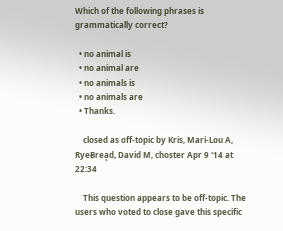Which of the following phrases is grammatically correct?

  • no animal is
  • no animal are
  • no animals is
  • no animals are
  • Thanks.

    closed as off-topic by Kris, Mari-Lou A, RyeɃreḁd, David M, choster Apr 9 '14 at 22:34

    This question appears to be off-topic. The users who voted to close gave this specific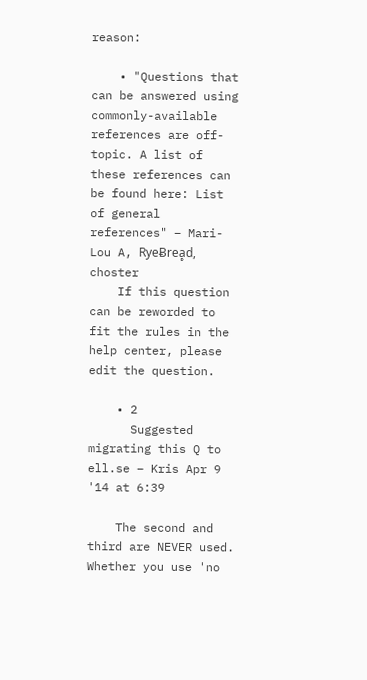reason:

    • "Questions that can be answered using commonly-available references are off-topic. A list of these references can be found here: List of general references" – Mari-Lou A, RyeɃreḁd, choster
    If this question can be reworded to fit the rules in the help center, please edit the question.

    • 2
      Suggested migrating this Q to ell.se – Kris Apr 9 '14 at 6:39

    The second and third are NEVER used. Whether you use 'no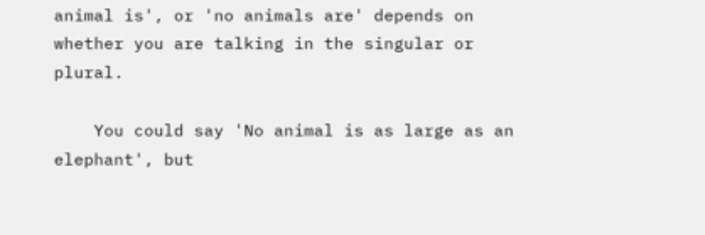animal is', or 'no animals are' depends on whether you are talking in the singular or plural.

    You could say 'No animal is as large as an elephant', but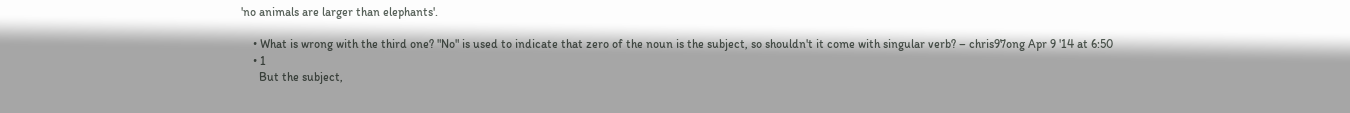'no animals are larger than elephants'.

    • What is wrong with the third one? "No" is used to indicate that zero of the noun is the subject, so shouldn't it come with singular verb? – chris97ong Apr 9 '14 at 6:50
    • 1
      But the subject,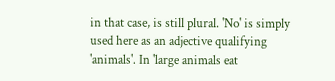in that case, is still plural. 'No' is simply used here as an adjective qualifying 'animals'. In 'large animals eat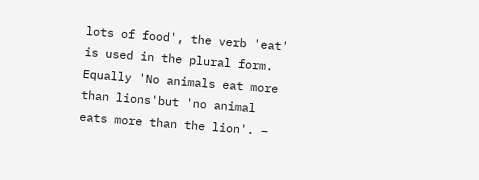lots of food', the verb 'eat' is used in the plural form. Equally 'No animals eat more than lions'but 'no animal eats more than the lion'. –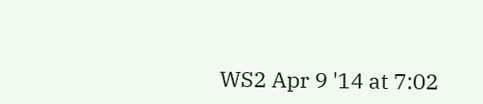WS2 Apr 9 '14 at 7:02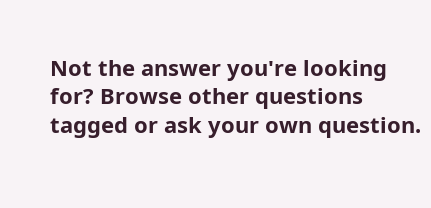Not the answer you're looking for? Browse other questions tagged or ask your own question.